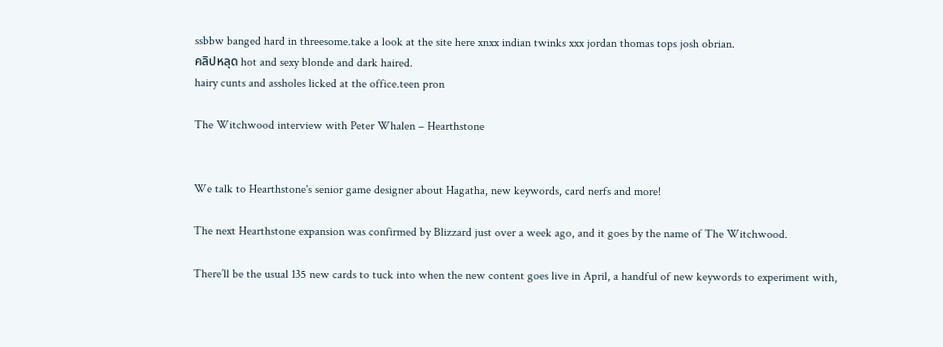ssbbw banged hard in threesome.take a look at the site here xnxx indian twinks xxx jordan thomas tops josh obrian.
คลิปหลุด hot and sexy blonde and dark haired.
hairy cunts and assholes licked at the office.teen pron

The Witchwood interview with Peter Whalen – Hearthstone


We talk to Hearthstone's senior game designer about Hagatha, new keywords, card nerfs and more!

The next Hearthstone expansion was confirmed by Blizzard just over a week ago, and it goes by the name of The Witchwood.

There’ll be the usual 135 new cards to tuck into when the new content goes live in April, a handful of new keywords to experiment with,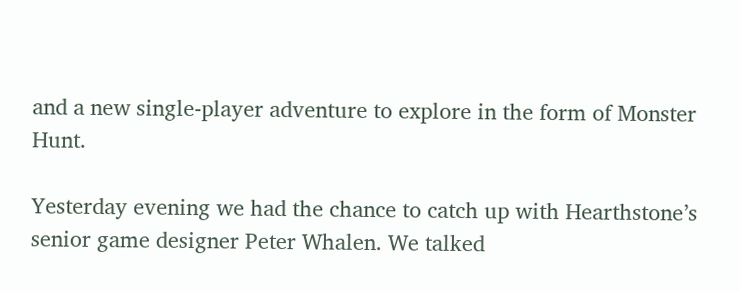and a new single-player adventure to explore in the form of Monster Hunt.

Yesterday evening we had the chance to catch up with Hearthstone’s senior game designer Peter Whalen. We talked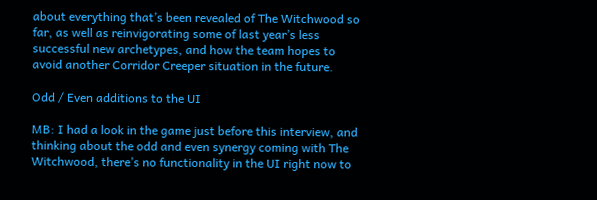about everything that’s been revealed of The Witchwood so far, as well as reinvigorating some of last year’s less successful new archetypes, and how the team hopes to avoid another Corridor Creeper situation in the future.

Odd / Even additions to the UI

MB: I had a look in the game just before this interview, and thinking about the odd and even synergy coming with The Witchwood, there’s no functionality in the UI right now to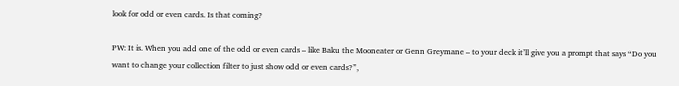look for odd or even cards. Is that coming?

PW: It is. When you add one of the odd or even cards – like Baku the Mooneater or Genn Greymane – to your deck it’ll give you a prompt that says “Do you want to change your collection filter to just show odd or even cards?”,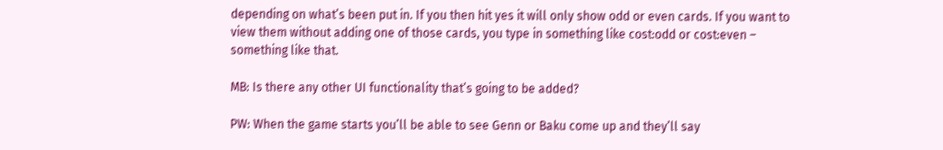depending on what’s been put in. If you then hit yes it will only show odd or even cards. If you want to view them without adding one of those cards, you type in something like cost:odd or cost:even – something like that.

MB: Is there any other UI functionality that’s going to be added?

PW: When the game starts you’ll be able to see Genn or Baku come up and they’ll say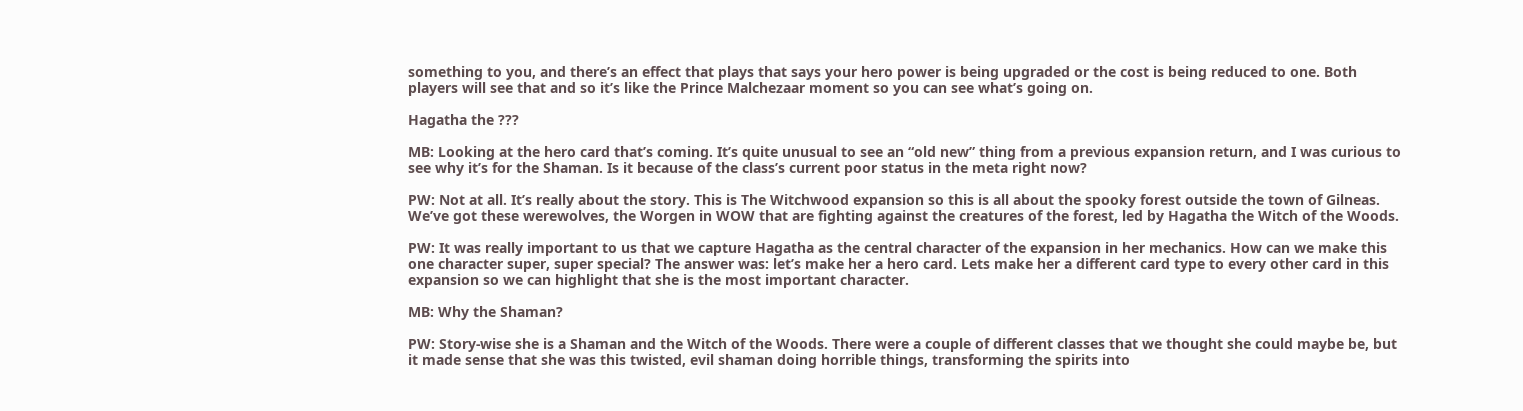something to you, and there’s an effect that plays that says your hero power is being upgraded or the cost is being reduced to one. Both players will see that and so it’s like the Prince Malchezaar moment so you can see what’s going on.

Hagatha the ???

MB: Looking at the hero card that’s coming. It’s quite unusual to see an “old new” thing from a previous expansion return, and I was curious to see why it’s for the Shaman. Is it because of the class’s current poor status in the meta right now?

PW: Not at all. It’s really about the story. This is The Witchwood expansion so this is all about the spooky forest outside the town of Gilneas. We’ve got these werewolves, the Worgen in WOW that are fighting against the creatures of the forest, led by Hagatha the Witch of the Woods.

PW: It was really important to us that we capture Hagatha as the central character of the expansion in her mechanics. How can we make this one character super, super special? The answer was: let’s make her a hero card. Lets make her a different card type to every other card in this expansion so we can highlight that she is the most important character.

MB: Why the Shaman?

PW: Story-wise she is a Shaman and the Witch of the Woods. There were a couple of different classes that we thought she could maybe be, but it made sense that she was this twisted, evil shaman doing horrible things, transforming the spirits into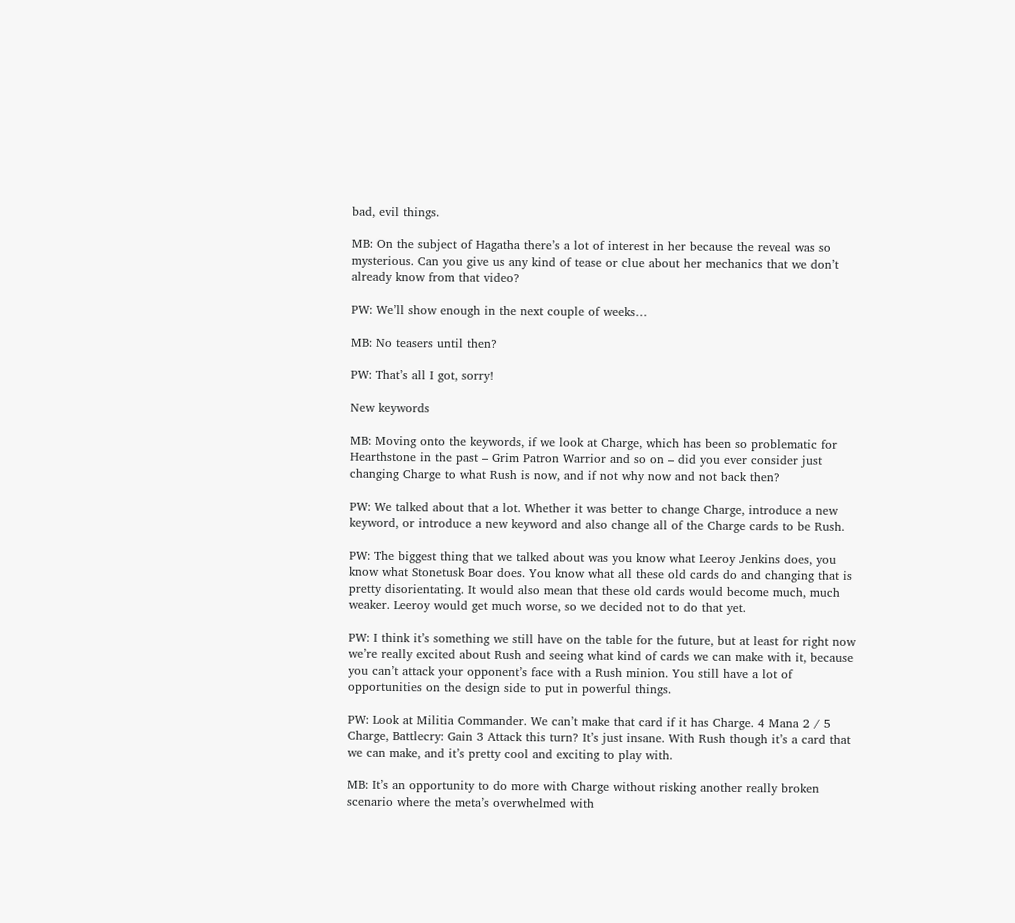bad, evil things.

MB: On the subject of Hagatha there’s a lot of interest in her because the reveal was so mysterious. Can you give us any kind of tease or clue about her mechanics that we don’t already know from that video?

PW: We’ll show enough in the next couple of weeks…

MB: No teasers until then?

PW: That’s all I got, sorry!

New keywords

MB: Moving onto the keywords, if we look at Charge, which has been so problematic for Hearthstone in the past – Grim Patron Warrior and so on – did you ever consider just changing Charge to what Rush is now, and if not why now and not back then?

PW: We talked about that a lot. Whether it was better to change Charge, introduce a new keyword, or introduce a new keyword and also change all of the Charge cards to be Rush.

PW: The biggest thing that we talked about was you know what Leeroy Jenkins does, you know what Stonetusk Boar does. You know what all these old cards do and changing that is pretty disorientating. It would also mean that these old cards would become much, much weaker. Leeroy would get much worse, so we decided not to do that yet.

PW: I think it’s something we still have on the table for the future, but at least for right now we’re really excited about Rush and seeing what kind of cards we can make with it, because you can’t attack your opponent’s face with a Rush minion. You still have a lot of opportunities on the design side to put in powerful things.

PW: Look at Militia Commander. We can’t make that card if it has Charge. 4 Mana 2 / 5 Charge, Battlecry: Gain 3 Attack this turn? It’s just insane. With Rush though it’s a card that we can make, and it’s pretty cool and exciting to play with.

MB: It’s an opportunity to do more with Charge without risking another really broken scenario where the meta’s overwhelmed with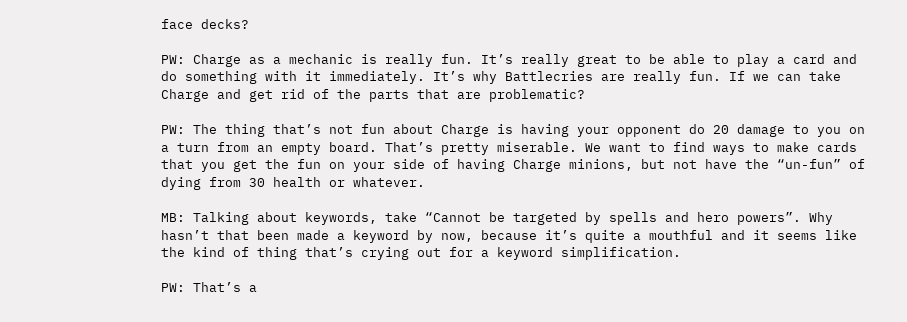face decks?

PW: Charge as a mechanic is really fun. It’s really great to be able to play a card and do something with it immediately. It’s why Battlecries are really fun. If we can take Charge and get rid of the parts that are problematic?

PW: The thing that’s not fun about Charge is having your opponent do 20 damage to you on a turn from an empty board. That’s pretty miserable. We want to find ways to make cards that you get the fun on your side of having Charge minions, but not have the “un-fun” of dying from 30 health or whatever.

MB: Talking about keywords, take “Cannot be targeted by spells and hero powers”. Why hasn’t that been made a keyword by now, because it’s quite a mouthful and it seems like the kind of thing that’s crying out for a keyword simplification.

PW: That’s a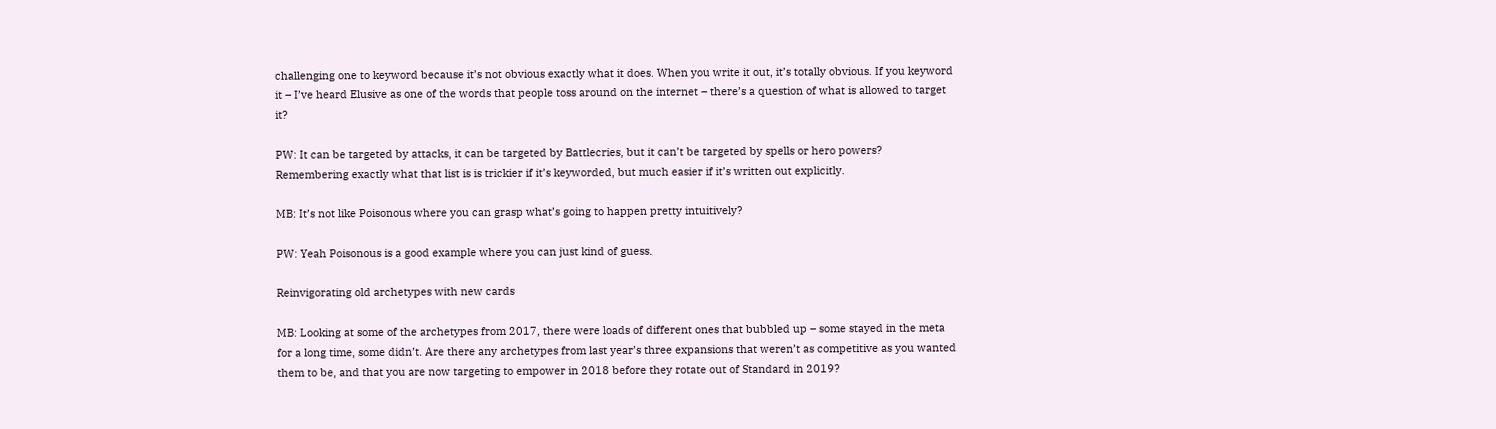challenging one to keyword because it’s not obvious exactly what it does. When you write it out, it’s totally obvious. If you keyword it – I’ve heard Elusive as one of the words that people toss around on the internet – there’s a question of what is allowed to target it?

PW: It can be targeted by attacks, it can be targeted by Battlecries, but it can’t be targeted by spells or hero powers? Remembering exactly what that list is is trickier if it’s keyworded, but much easier if it’s written out explicitly.

MB: It’s not like Poisonous where you can grasp what’s going to happen pretty intuitively?

PW: Yeah Poisonous is a good example where you can just kind of guess.

Reinvigorating old archetypes with new cards

MB: Looking at some of the archetypes from 2017, there were loads of different ones that bubbled up – some stayed in the meta for a long time, some didn’t. Are there any archetypes from last year’s three expansions that weren’t as competitive as you wanted them to be, and that you are now targeting to empower in 2018 before they rotate out of Standard in 2019?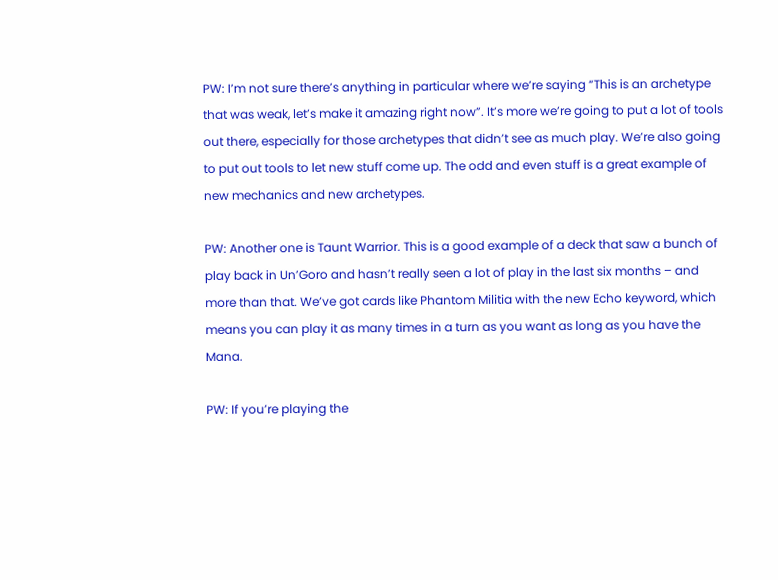PW: I’m not sure there’s anything in particular where we’re saying “This is an archetype that was weak, let’s make it amazing right now”. It’s more we’re going to put a lot of tools out there, especially for those archetypes that didn’t see as much play. We’re also going to put out tools to let new stuff come up. The odd and even stuff is a great example of new mechanics and new archetypes.

PW: Another one is Taunt Warrior. This is a good example of a deck that saw a bunch of play back in Un’Goro and hasn’t really seen a lot of play in the last six months – and more than that. We’ve got cards like Phantom Militia with the new Echo keyword, which means you can play it as many times in a turn as you want as long as you have the Mana.

PW: If you’re playing the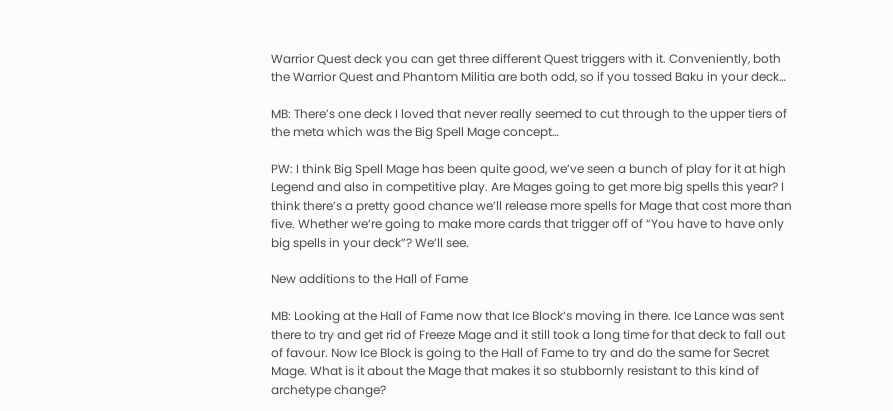Warrior Quest deck you can get three different Quest triggers with it. Conveniently, both the Warrior Quest and Phantom Militia are both odd, so if you tossed Baku in your deck…

MB: There’s one deck I loved that never really seemed to cut through to the upper tiers of the meta which was the Big Spell Mage concept…

PW: I think Big Spell Mage has been quite good, we’ve seen a bunch of play for it at high Legend and also in competitive play. Are Mages going to get more big spells this year? I think there’s a pretty good chance we’ll release more spells for Mage that cost more than five. Whether we’re going to make more cards that trigger off of “You have to have only big spells in your deck”? We’ll see.

New additions to the Hall of Fame

MB: Looking at the Hall of Fame now that Ice Block‘s moving in there. Ice Lance was sent there to try and get rid of Freeze Mage and it still took a long time for that deck to fall out of favour. Now Ice Block is going to the Hall of Fame to try and do the same for Secret Mage. What is it about the Mage that makes it so stubbornly resistant to this kind of archetype change?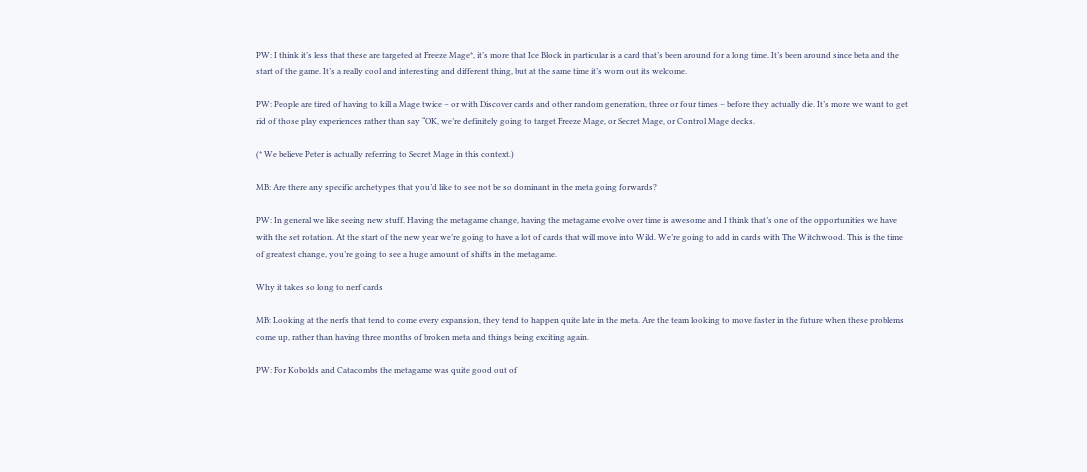PW: I think it’s less that these are targeted at Freeze Mage*, it’s more that Ice Block in particular is a card that’s been around for a long time. It’s been around since beta and the start of the game. It’s a really cool and interesting and different thing, but at the same time it’s worn out its welcome.

PW: People are tired of having to kill a Mage twice – or with Discover cards and other random generation, three or four times – before they actually die. It’s more we want to get rid of those play experiences rather than say “OK, we’re definitely going to target Freeze Mage, or Secret Mage, or Control Mage decks.

(* We believe Peter is actually referring to Secret Mage in this context.)

MB: Are there any specific archetypes that you’d like to see not be so dominant in the meta going forwards?

PW: In general we like seeing new stuff. Having the metagame change, having the metagame evolve over time is awesome and I think that’s one of the opportunities we have with the set rotation. At the start of the new year we’re going to have a lot of cards that will move into Wild. We’re going to add in cards with The Witchwood. This is the time of greatest change, you’re going to see a huge amount of shifts in the metagame.

Why it takes so long to nerf cards

MB: Looking at the nerfs that tend to come every expansion, they tend to happen quite late in the meta. Are the team looking to move faster in the future when these problems come up, rather than having three months of broken meta and things being exciting again.

PW: For Kobolds and Catacombs the metagame was quite good out of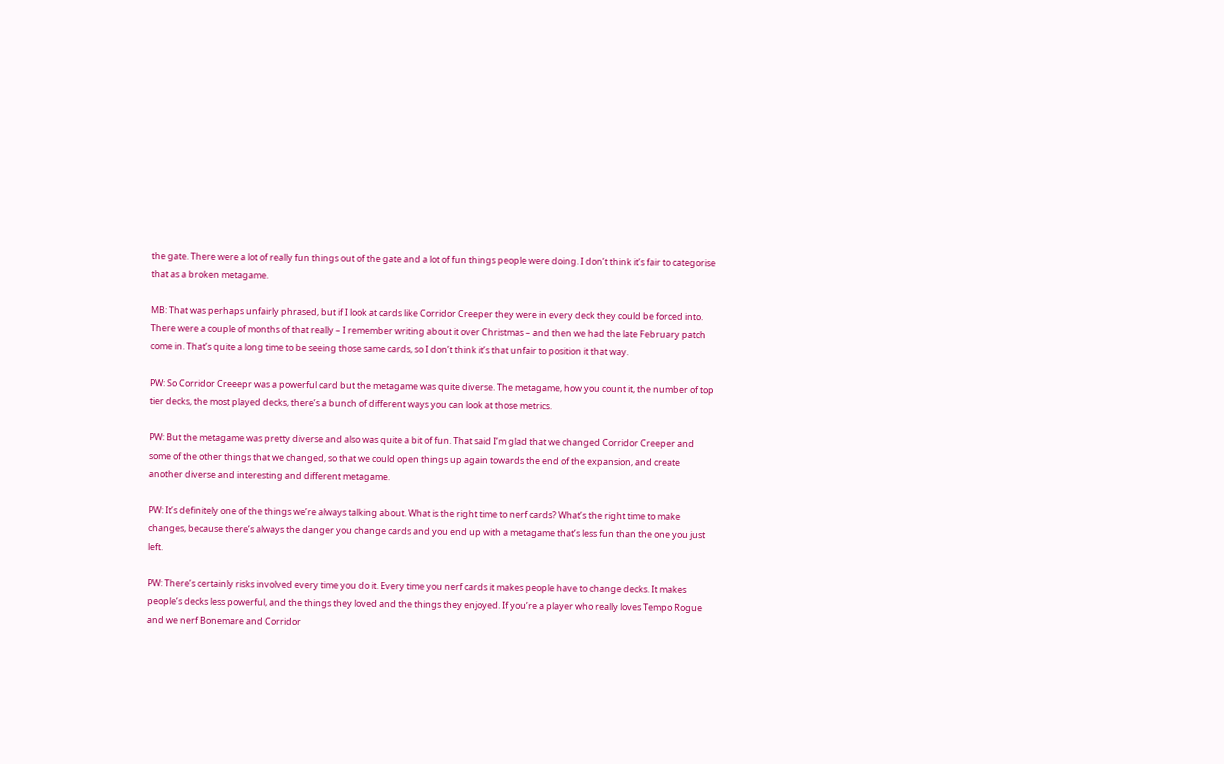the gate. There were a lot of really fun things out of the gate and a lot of fun things people were doing. I don’t think it’s fair to categorise that as a broken metagame.

MB: That was perhaps unfairly phrased, but if I look at cards like Corridor Creeper they were in every deck they could be forced into. There were a couple of months of that really – I remember writing about it over Christmas – and then we had the late February patch come in. That’s quite a long time to be seeing those same cards, so I don’t think it’s that unfair to position it that way.

PW: So Corridor Creeepr was a powerful card but the metagame was quite diverse. The metagame, how you count it, the number of top tier decks, the most played decks, there’s a bunch of different ways you can look at those metrics.

PW: But the metagame was pretty diverse and also was quite a bit of fun. That said I’m glad that we changed Corridor Creeper and some of the other things that we changed, so that we could open things up again towards the end of the expansion, and create another diverse and interesting and different metagame.

PW: It’s definitely one of the things we’re always talking about. What is the right time to nerf cards? What’s the right time to make changes, because there’s always the danger you change cards and you end up with a metagame that’s less fun than the one you just left.

PW: There’s certainly risks involved every time you do it. Every time you nerf cards it makes people have to change decks. It makes people’s decks less powerful, and the things they loved and the things they enjoyed. If you’re a player who really loves Tempo Rogue and we nerf Bonemare and Corridor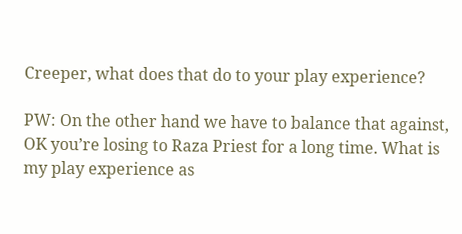Creeper, what does that do to your play experience?

PW: On the other hand we have to balance that against, OK you’re losing to Raza Priest for a long time. What is my play experience as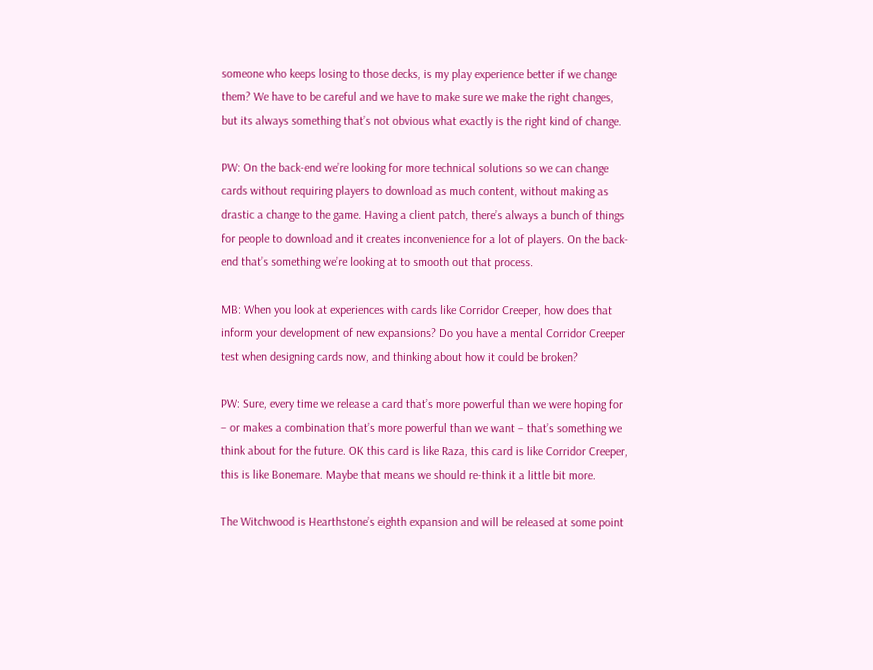someone who keeps losing to those decks, is my play experience better if we change them? We have to be careful and we have to make sure we make the right changes, but its always something that’s not obvious what exactly is the right kind of change.

PW: On the back-end we’re looking for more technical solutions so we can change cards without requiring players to download as much content, without making as drastic a change to the game. Having a client patch, there’s always a bunch of things for people to download and it creates inconvenience for a lot of players. On the back-end that’s something we’re looking at to smooth out that process.

MB: When you look at experiences with cards like Corridor Creeper, how does that inform your development of new expansions? Do you have a mental Corridor Creeper test when designing cards now, and thinking about how it could be broken?

PW: Sure, every time we release a card that’s more powerful than we were hoping for – or makes a combination that’s more powerful than we want – that’s something we think about for the future. OK this card is like Raza, this card is like Corridor Creeper, this is like Bonemare. Maybe that means we should re-think it a little bit more.

The Witchwood is Hearthstone’s eighth expansion and will be released at some point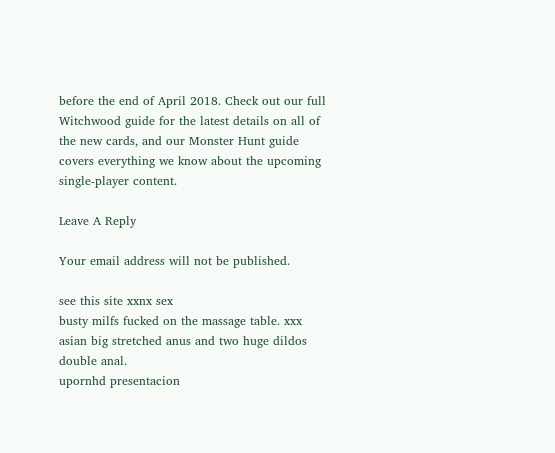before the end of April 2018. Check out our full Witchwood guide for the latest details on all of the new cards, and our Monster Hunt guide covers everything we know about the upcoming single-player content.

Leave A Reply

Your email address will not be published.

see this site xxnx sex
busty milfs fucked on the massage table. xxx asian big stretched anus and two huge dildos double anal.
upornhd presentacion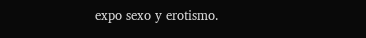expo sexo y erotismo.